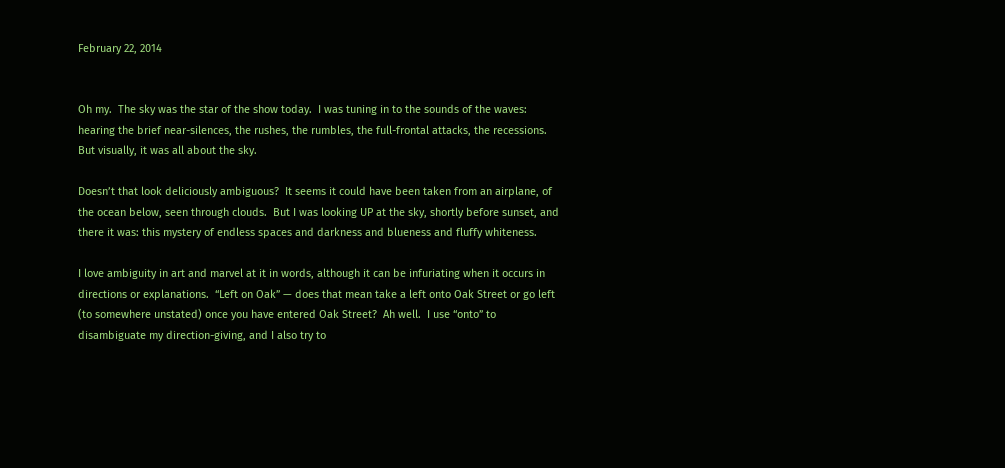February 22, 2014


Oh my.  The sky was the star of the show today.  I was tuning in to the sounds of the waves: hearing the brief near-silences, the rushes, the rumbles, the full-frontal attacks, the recessions.  But visually, it was all about the sky.

Doesn’t that look deliciously ambiguous?  It seems it could have been taken from an airplane, of the ocean below, seen through clouds.  But I was looking UP at the sky, shortly before sunset, and there it was: this mystery of endless spaces and darkness and blueness and fluffy whiteness.

I love ambiguity in art and marvel at it in words, although it can be infuriating when it occurs in directions or explanations.  “Left on Oak” — does that mean take a left onto Oak Street or go left (to somewhere unstated) once you have entered Oak Street?  Ah well.  I use “onto” to disambiguate my direction-giving, and I also try to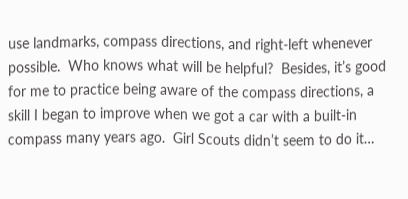use landmarks, compass directions, and right-left whenever possible.  Who knows what will be helpful?  Besides, it’s good for me to practice being aware of the compass directions, a skill I began to improve when we got a car with a built-in compass many years ago.  Girl Scouts didn’t seem to do it…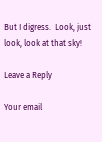But I digress.  Look, just look, look at that sky!

Leave a Reply

Your email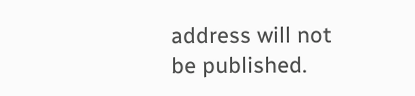address will not be published.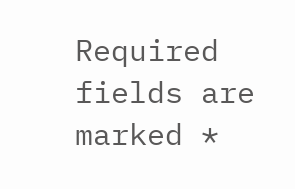Required fields are marked *